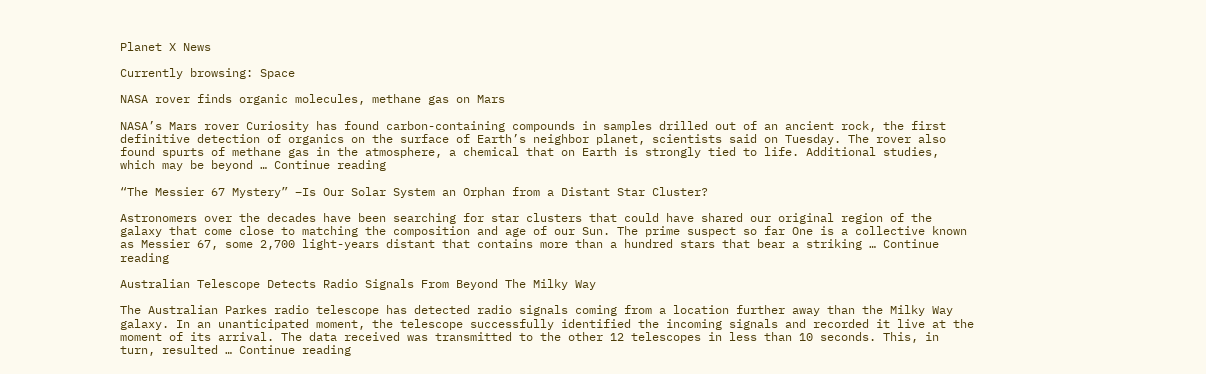Planet X News

Currently browsing: Space

NASA rover finds organic molecules, methane gas on Mars

NASA’s Mars rover Curiosity has found carbon-containing compounds in samples drilled out of an ancient rock, the first definitive detection of organics on the surface of Earth’s neighbor planet, scientists said on Tuesday. The rover also found spurts of methane gas in the atmosphere, a chemical that on Earth is strongly tied to life. Additional studies, which may be beyond … Continue reading

“The Messier 67 Mystery” –Is Our Solar System an Orphan from a Distant Star Cluster?

Astronomers over the decades have been searching for star clusters that could have shared our original region of the galaxy that come close to matching the composition and age of our Sun. The prime suspect so far One is a collective known as Messier 67, some 2,700 light-years distant that contains more than a hundred stars that bear a striking … Continue reading

Australian Telescope Detects Radio Signals From Beyond The Milky Way

The Australian Parkes radio telescope has detected radio signals coming from a location further away than the Milky Way galaxy. In an unanticipated moment, the telescope successfully identified the incoming signals and recorded it live at the moment of its arrival. The data received was transmitted to the other 12 telescopes in less than 10 seconds. This, in turn, resulted … Continue reading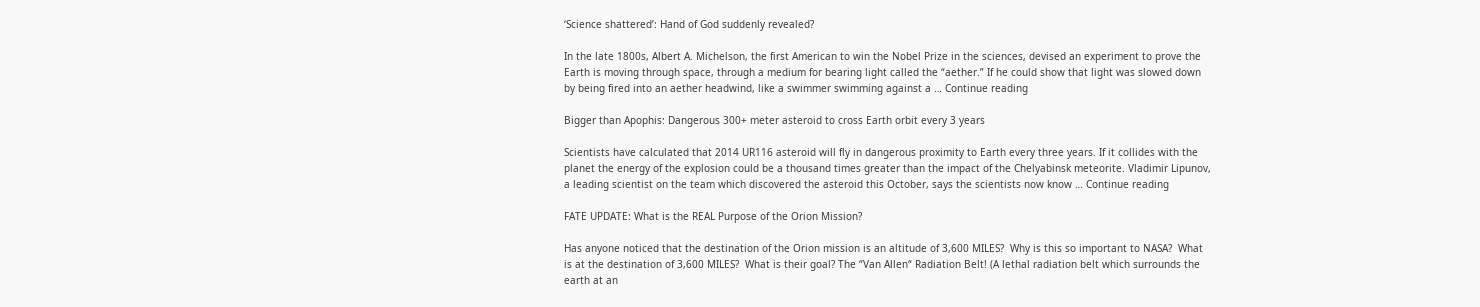‘Science shattered’: Hand of God suddenly revealed?

In the late 1800s, Albert A. Michelson, the first American to win the Nobel Prize in the sciences, devised an experiment to prove the Earth is moving through space, through a medium for bearing light called the “aether.” If he could show that light was slowed down by being fired into an aether headwind, like a swimmer swimming against a … Continue reading

Bigger than Apophis: Dangerous 300+ meter asteroid to cross Earth orbit every 3 years

Scientists have calculated that 2014 UR116 asteroid will fly in dangerous proximity to Earth every three years. If it collides with the planet the energy of the explosion could be a thousand times greater than the impact of the Chelyabinsk meteorite. Vladimir Lipunov, a leading scientist on the team which discovered the asteroid this October, says the scientists now know … Continue reading

FATE UPDATE: What is the REAL Purpose of the Orion Mission?

Has anyone noticed that the destination of the Orion mission is an altitude of 3,600 MILES?  Why is this so important to NASA?  What is at the destination of 3,600 MILES?  What is their goal? The “Van Allen“ Radiation Belt! (A lethal radiation belt which surrounds the earth at an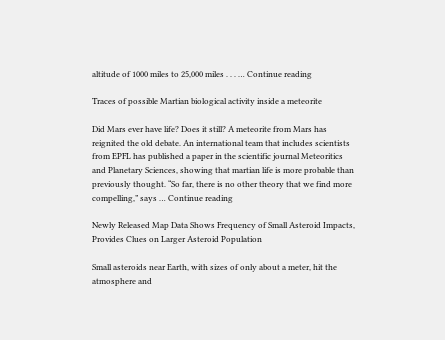altitude of 1000 miles to 25,000 miles . . . … Continue reading

Traces of possible Martian biological activity inside a meteorite

Did Mars ever have life? Does it still? A meteorite from Mars has reignited the old debate. An international team that includes scientists from EPFL has published a paper in the scientific journal Meteoritics and Planetary Sciences, showing that martian life is more probable than previously thought. “So far, there is no other theory that we find more compelling,” says … Continue reading

Newly Released Map Data Shows Frequency of Small Asteroid Impacts, Provides Clues on Larger Asteroid Population

Small asteroids near Earth, with sizes of only about a meter, hit the atmosphere and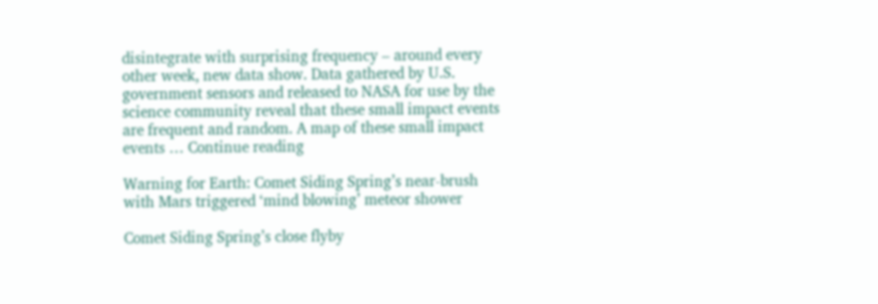disintegrate with surprising frequency – around every other week, new data show. Data gathered by U.S. government sensors and released to NASA for use by the science community reveal that these small impact events are frequent and random. A map of these small impact events … Continue reading

Warning for Earth: Comet Siding Spring’s near-brush with Mars triggered ‘mind blowing’ meteor shower

Comet Siding Spring’s close flyby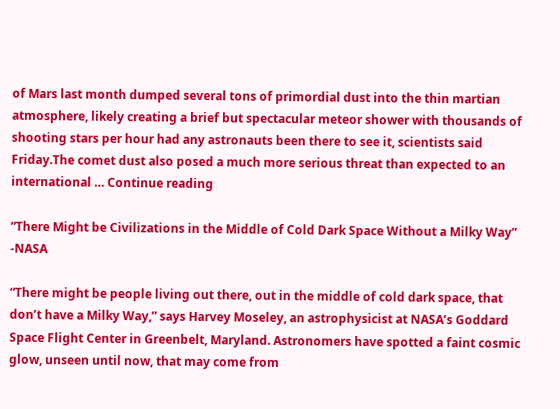of Mars last month dumped several tons of primordial dust into the thin martian atmosphere, likely creating a brief but spectacular meteor shower with thousands of shooting stars per hour had any astronauts been there to see it, scientists said Friday.The comet dust also posed a much more serious threat than expected to an international … Continue reading

“There Might be Civilizations in the Middle of Cold Dark Space Without a Milky Way” -NASA

“There might be people living out there, out in the middle of cold dark space, that don’t have a Milky Way,” says Harvey Moseley, an astrophysicist at NASA’s Goddard Space Flight Center in Greenbelt, Maryland. Astronomers have spotted a faint cosmic glow, unseen until now, that may come from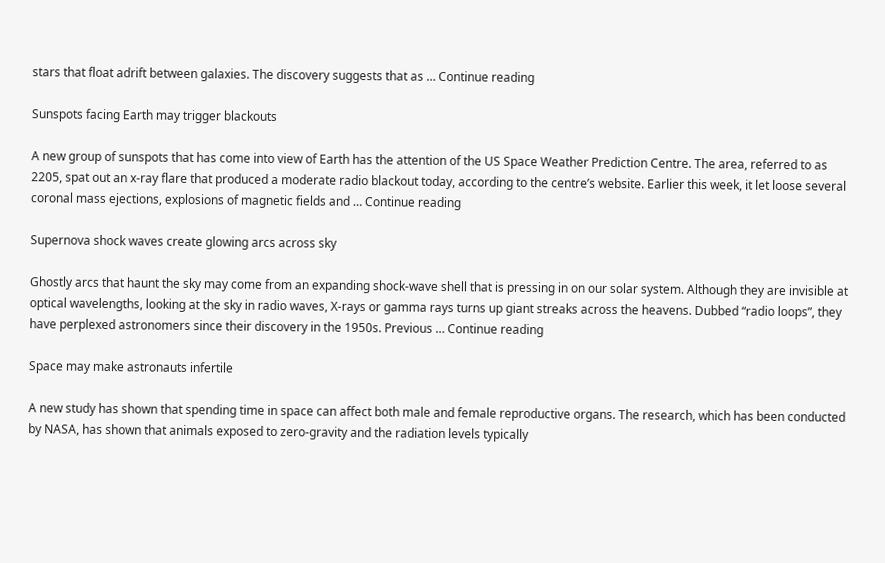stars that float adrift between galaxies. The discovery suggests that as … Continue reading

Sunspots facing Earth may trigger blackouts

A new group of sunspots that has come into view of Earth has the attention of the US Space Weather Prediction Centre. The area, referred to as 2205, spat out an x-ray flare that produced a moderate radio blackout today, according to the centre’s website. Earlier this week, it let loose several coronal mass ejections, explosions of magnetic fields and … Continue reading

Supernova shock waves create glowing arcs across sky

Ghostly arcs that haunt the sky may come from an expanding shock-wave shell that is pressing in on our solar system. Although they are invisible at optical wavelengths, looking at the sky in radio waves, X-rays or gamma rays turns up giant streaks across the heavens. Dubbed “radio loops”, they have perplexed astronomers since their discovery in the 1950s. Previous … Continue reading

Space may make astronauts infertile

A new study has shown that spending time in space can affect both male and female reproductive organs. The research, which has been conducted by NASA, has shown that animals exposed to zero-gravity and the radiation levels typically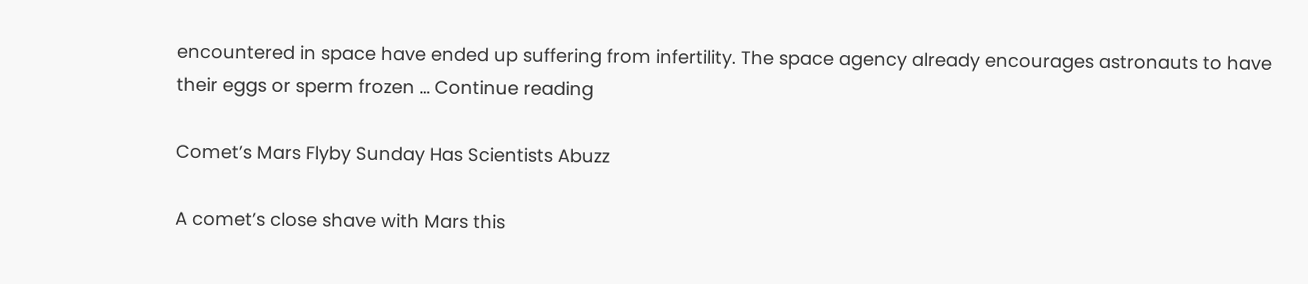encountered in space have ended up suffering from infertility. The space agency already encourages astronauts to have their eggs or sperm frozen … Continue reading

Comet’s Mars Flyby Sunday Has Scientists Abuzz

A comet’s close shave with Mars this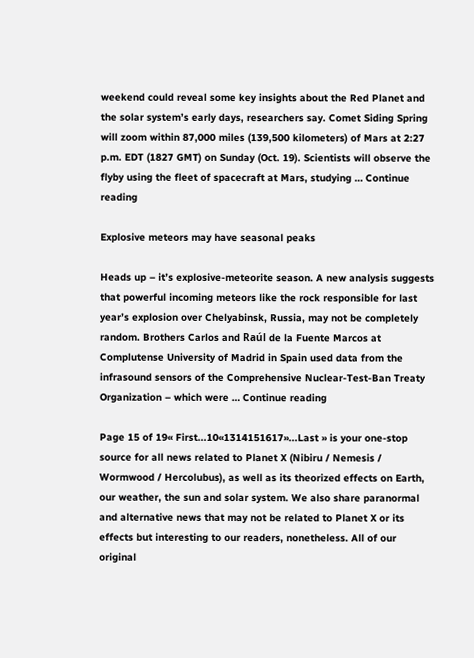weekend could reveal some key insights about the Red Planet and the solar system’s early days, researchers say. Comet Siding Spring will zoom within 87,000 miles (139,500 kilometers) of Mars at 2:27 p.m. EDT (1827 GMT) on Sunday (Oct. 19). Scientists will observe the flyby using the fleet of spacecraft at Mars, studying … Continue reading

Explosive meteors may have seasonal peaks

Heads up – it’s explosive-meteorite season. A new analysis suggests that powerful incoming meteors like the rock responsible for last year’s explosion over Chelyabinsk, Russia, may not be completely random. Brothers Carlos and Raúl de la Fuente Marcos at Complutense University of Madrid in Spain used data from the infrasound sensors of the Comprehensive Nuclear-Test-Ban Treaty Organization – which were … Continue reading

Page 15 of 19« First...10«1314151617»...Last » is your one-stop source for all news related to Planet X (Nibiru / Nemesis / Wormwood / Hercolubus), as well as its theorized effects on Earth, our weather, the sun and solar system. We also share paranormal and alternative news that may not be related to Planet X or its effects but interesting to our readers, nonetheless. All of our original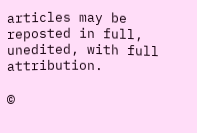articles may be reposted in full, unedited, with full attribution.

©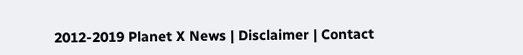2012-2019 Planet X News | Disclaimer | Contact